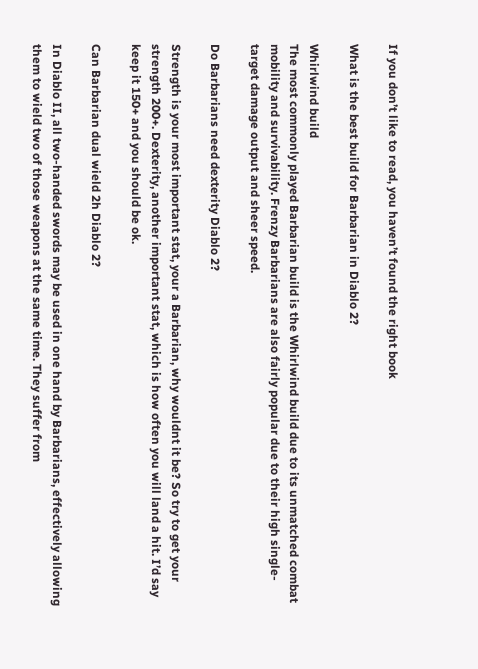If you don’t like to read, you haven’t found the right book

What is the best build for Barbarian in Diablo 2?

Whirlwind build
The most commonly played Barbarian build is the Whirlwind build due to its unmatched combat mobility and survivability. Frenzy Barbarians are also fairly popular due to their high single-target damage output and sheer speed.

Do Barbarians need dexterity Diablo 2?

Strength is your most important stat, your a Barbarian, why wouldnt it be? So try to get your strength 200+. Dexterity, another important stat, which is how often you will land a hit. I’d say keep it 150+ and you should be ok.

Can Barbarian dual wield 2h Diablo 2?

In Diablo II, all two-handed swords may be used in one hand by Barbarians, effectively allowing them to wield two of those weapons at the same time. They suffer from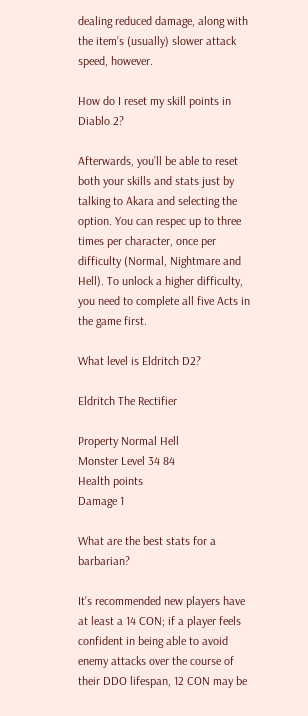dealing reduced damage, along with the item’s (usually) slower attack speed, however.

How do I reset my skill points in Diablo 2?

Afterwards, you’ll be able to reset both your skills and stats just by talking to Akara and selecting the option. You can respec up to three times per character, once per difficulty (Normal, Nightmare and Hell). To unlock a higher difficulty, you need to complete all five Acts in the game first.

What level is Eldritch D2?

Eldritch The Rectifier

Property Normal Hell
Monster Level 34 84
Health points
Damage 1

What are the best stats for a barbarian?

It’s recommended new players have at least a 14 CON; if a player feels confident in being able to avoid enemy attacks over the course of their DDO lifespan, 12 CON may be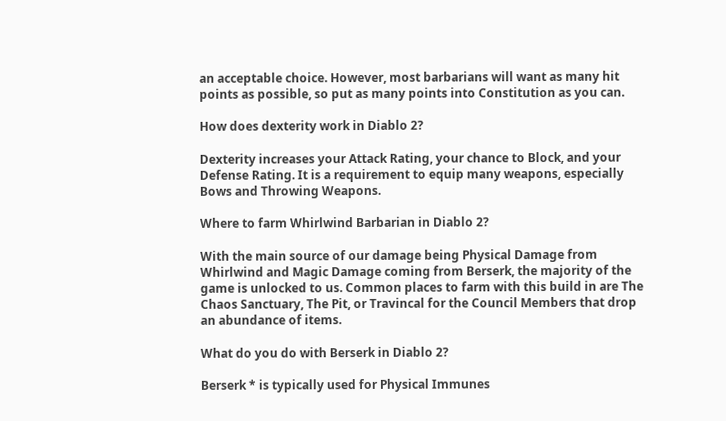an acceptable choice. However, most barbarians will want as many hit points as possible, so put as many points into Constitution as you can.

How does dexterity work in Diablo 2?

Dexterity increases your Attack Rating, your chance to Block, and your Defense Rating. It is a requirement to equip many weapons, especially Bows and Throwing Weapons.

Where to farm Whirlwind Barbarian in Diablo 2?

With the main source of our damage being Physical Damage from Whirlwind and Magic Damage coming from Berserk, the majority of the game is unlocked to us. Common places to farm with this build in are The Chaos Sanctuary, The Pit, or Travincal for the Council Members that drop an abundance of items.

What do you do with Berserk in Diablo 2?

Berserk * is typically used for Physical Immunes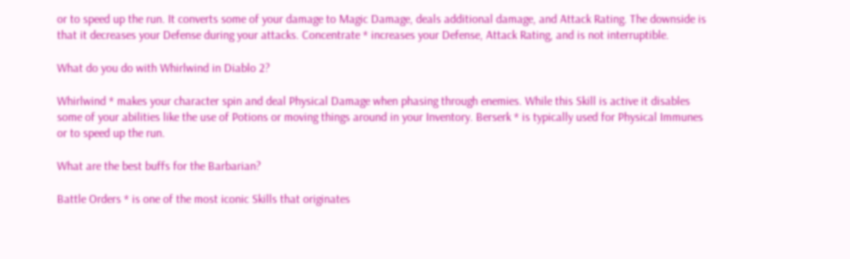or to speed up the run. It converts some of your damage to Magic Damage, deals additional damage, and Attack Rating. The downside is that it decreases your Defense during your attacks. Concentrate * increases your Defense, Attack Rating, and is not interruptible.

What do you do with Whirlwind in Diablo 2?

Whirlwind * makes your character spin and deal Physical Damage when phasing through enemies. While this Skill is active it disables some of your abilities like the use of Potions or moving things around in your Inventory. Berserk * is typically used for Physical Immunes or to speed up the run.

What are the best buffs for the Barbarian?

Battle Orders * is one of the most iconic Skills that originates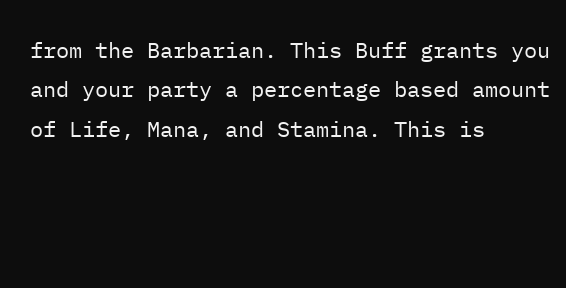from the Barbarian. This Buff grants you and your party a percentage based amount of Life, Mana, and Stamina. This is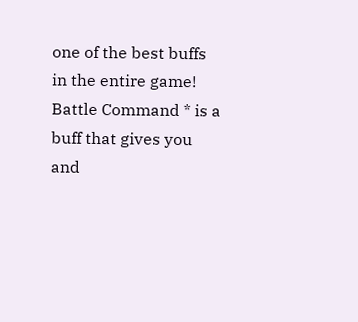one of the best buffs in the entire game! Battle Command * is a buff that gives you and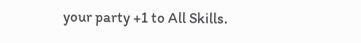your party +1 to All Skills.